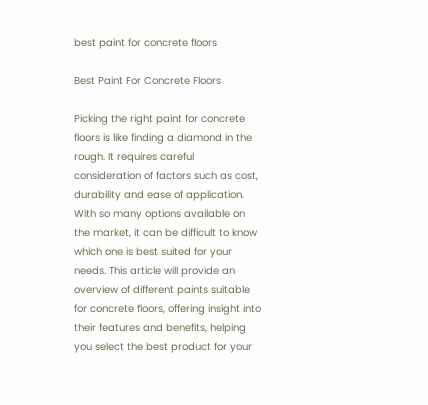best paint for concrete floors

Best Paint For Concrete Floors

Picking the right paint for concrete floors is like finding a diamond in the rough. It requires careful consideration of factors such as cost, durability and ease of application. With so many options available on the market, it can be difficult to know which one is best suited for your needs. This article will provide an overview of different paints suitable for concrete floors, offering insight into their features and benefits, helping you select the best product for your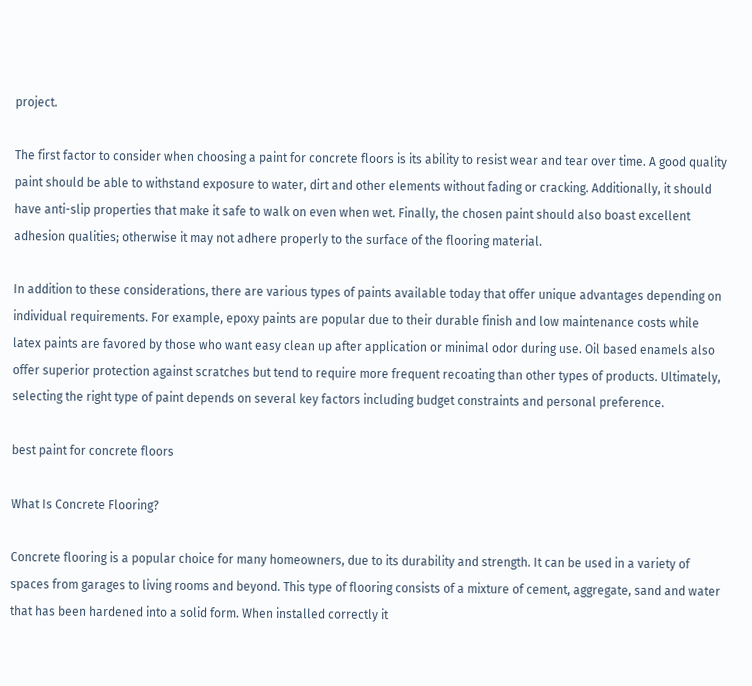project.

The first factor to consider when choosing a paint for concrete floors is its ability to resist wear and tear over time. A good quality paint should be able to withstand exposure to water, dirt and other elements without fading or cracking. Additionally, it should have anti-slip properties that make it safe to walk on even when wet. Finally, the chosen paint should also boast excellent adhesion qualities; otherwise it may not adhere properly to the surface of the flooring material.

In addition to these considerations, there are various types of paints available today that offer unique advantages depending on individual requirements. For example, epoxy paints are popular due to their durable finish and low maintenance costs while latex paints are favored by those who want easy clean up after application or minimal odor during use. Oil based enamels also offer superior protection against scratches but tend to require more frequent recoating than other types of products. Ultimately, selecting the right type of paint depends on several key factors including budget constraints and personal preference.

best paint for concrete floors

What Is Concrete Flooring?

Concrete flooring is a popular choice for many homeowners, due to its durability and strength. It can be used in a variety of spaces from garages to living rooms and beyond. This type of flooring consists of a mixture of cement, aggregate, sand and water that has been hardened into a solid form. When installed correctly it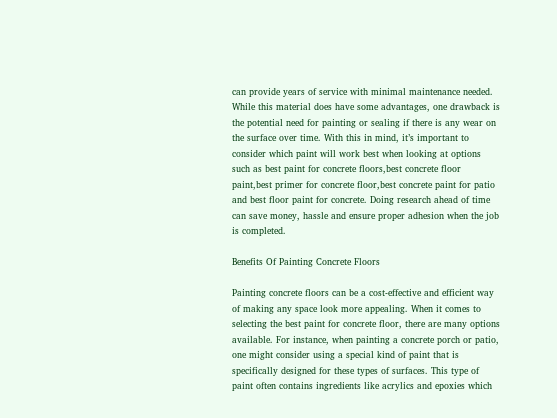can provide years of service with minimal maintenance needed. While this material does have some advantages, one drawback is the potential need for painting or sealing if there is any wear on the surface over time. With this in mind, it’s important to consider which paint will work best when looking at options such as best paint for concrete floors,best concrete floor paint,best primer for concrete floor,best concrete paint for patio and best floor paint for concrete. Doing research ahead of time can save money, hassle and ensure proper adhesion when the job is completed.

Benefits Of Painting Concrete Floors

Painting concrete floors can be a cost-effective and efficient way of making any space look more appealing. When it comes to selecting the best paint for concrete floor, there are many options available. For instance, when painting a concrete porch or patio, one might consider using a special kind of paint that is specifically designed for these types of surfaces. This type of paint often contains ingredients like acrylics and epoxies which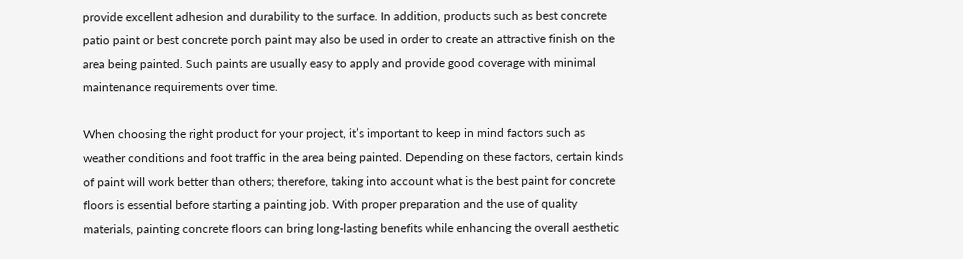provide excellent adhesion and durability to the surface. In addition, products such as best concrete patio paint or best concrete porch paint may also be used in order to create an attractive finish on the area being painted. Such paints are usually easy to apply and provide good coverage with minimal maintenance requirements over time.

When choosing the right product for your project, it’s important to keep in mind factors such as weather conditions and foot traffic in the area being painted. Depending on these factors, certain kinds of paint will work better than others; therefore, taking into account what is the best paint for concrete floors is essential before starting a painting job. With proper preparation and the use of quality materials, painting concrete floors can bring long-lasting benefits while enhancing the overall aesthetic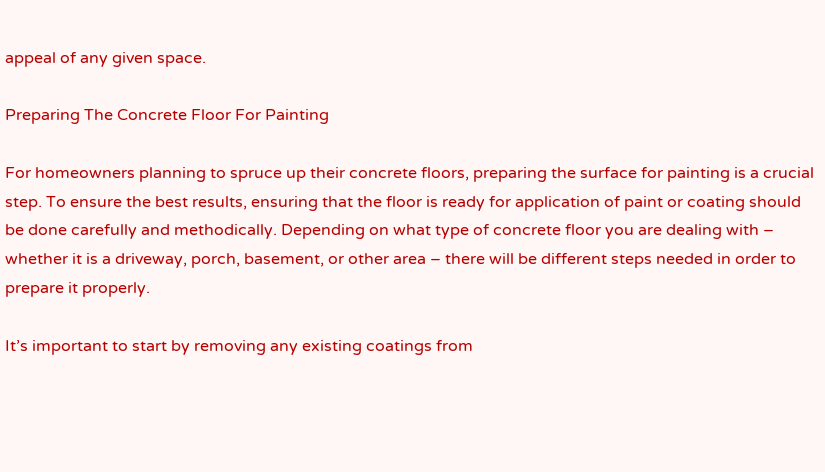appeal of any given space.

Preparing The Concrete Floor For Painting

For homeowners planning to spruce up their concrete floors, preparing the surface for painting is a crucial step. To ensure the best results, ensuring that the floor is ready for application of paint or coating should be done carefully and methodically. Depending on what type of concrete floor you are dealing with – whether it is a driveway, porch, basement, or other area – there will be different steps needed in order to prepare it properly.

It’s important to start by removing any existing coatings from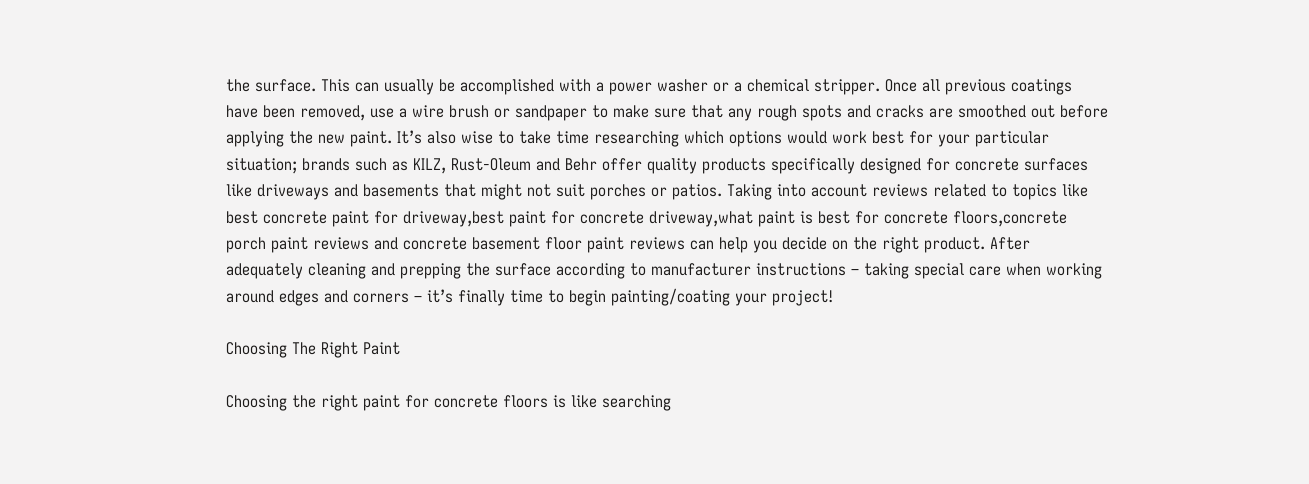the surface. This can usually be accomplished with a power washer or a chemical stripper. Once all previous coatings have been removed, use a wire brush or sandpaper to make sure that any rough spots and cracks are smoothed out before applying the new paint. It’s also wise to take time researching which options would work best for your particular situation; brands such as KILZ, Rust-Oleum and Behr offer quality products specifically designed for concrete surfaces like driveways and basements that might not suit porches or patios. Taking into account reviews related to topics like best concrete paint for driveway,best paint for concrete driveway,what paint is best for concrete floors,concrete porch paint reviews and concrete basement floor paint reviews can help you decide on the right product. After adequately cleaning and prepping the surface according to manufacturer instructions – taking special care when working around edges and corners – it’s finally time to begin painting/coating your project!

Choosing The Right Paint

Choosing the right paint for concrete floors is like searching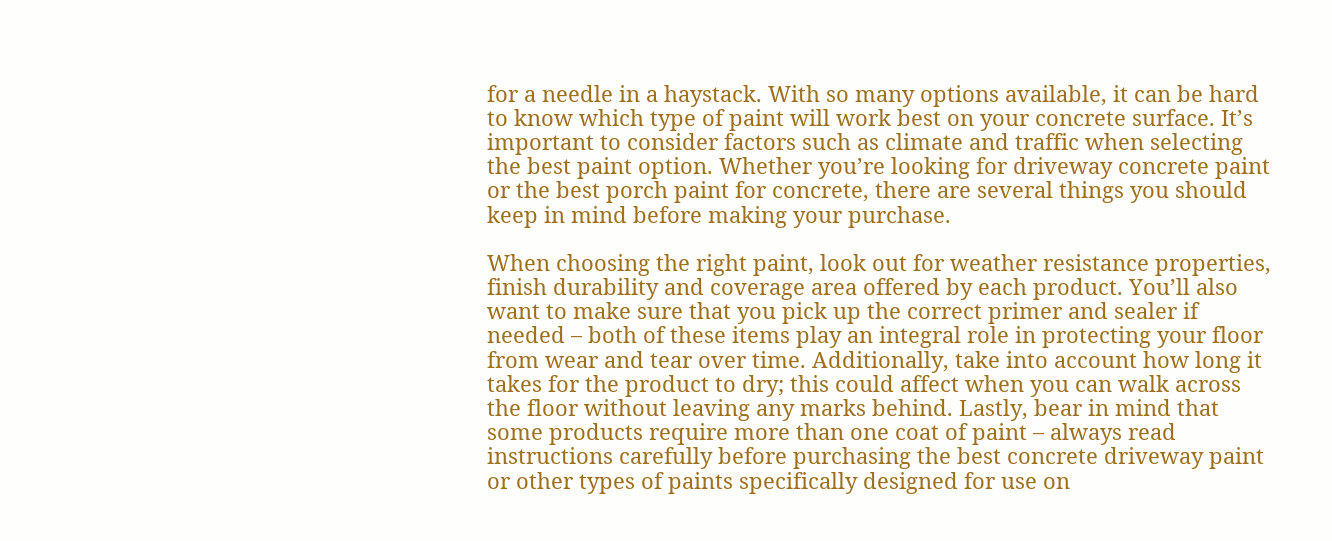for a needle in a haystack. With so many options available, it can be hard to know which type of paint will work best on your concrete surface. It’s important to consider factors such as climate and traffic when selecting the best paint option. Whether you’re looking for driveway concrete paint or the best porch paint for concrete, there are several things you should keep in mind before making your purchase.

When choosing the right paint, look out for weather resistance properties, finish durability and coverage area offered by each product. You’ll also want to make sure that you pick up the correct primer and sealer if needed – both of these items play an integral role in protecting your floor from wear and tear over time. Additionally, take into account how long it takes for the product to dry; this could affect when you can walk across the floor without leaving any marks behind. Lastly, bear in mind that some products require more than one coat of paint – always read instructions carefully before purchasing the best concrete driveway paint or other types of paints specifically designed for use on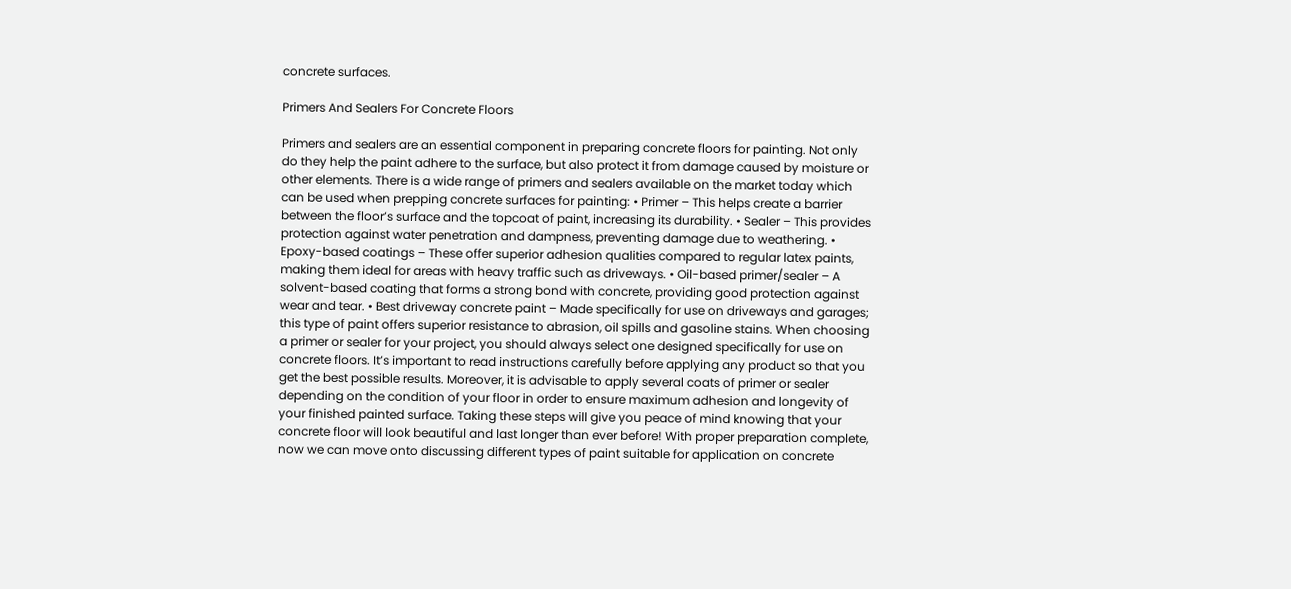concrete surfaces.

Primers And Sealers For Concrete Floors

Primers and sealers are an essential component in preparing concrete floors for painting. Not only do they help the paint adhere to the surface, but also protect it from damage caused by moisture or other elements. There is a wide range of primers and sealers available on the market today which can be used when prepping concrete surfaces for painting: • Primer – This helps create a barrier between the floor’s surface and the topcoat of paint, increasing its durability. • Sealer – This provides protection against water penetration and dampness, preventing damage due to weathering. • Epoxy-based coatings – These offer superior adhesion qualities compared to regular latex paints, making them ideal for areas with heavy traffic such as driveways. • Oil-based primer/sealer – A solvent-based coating that forms a strong bond with concrete, providing good protection against wear and tear. • Best driveway concrete paint – Made specifically for use on driveways and garages; this type of paint offers superior resistance to abrasion, oil spills and gasoline stains. When choosing a primer or sealer for your project, you should always select one designed specifically for use on concrete floors. It’s important to read instructions carefully before applying any product so that you get the best possible results. Moreover, it is advisable to apply several coats of primer or sealer depending on the condition of your floor in order to ensure maximum adhesion and longevity of your finished painted surface. Taking these steps will give you peace of mind knowing that your concrete floor will look beautiful and last longer than ever before! With proper preparation complete, now we can move onto discussing different types of paint suitable for application on concrete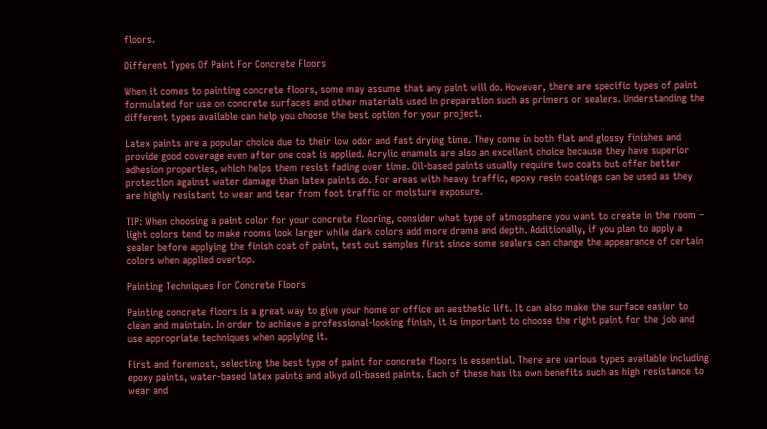floors.

Different Types Of Paint For Concrete Floors

When it comes to painting concrete floors, some may assume that any paint will do. However, there are specific types of paint formulated for use on concrete surfaces and other materials used in preparation such as primers or sealers. Understanding the different types available can help you choose the best option for your project.

Latex paints are a popular choice due to their low odor and fast drying time. They come in both flat and glossy finishes and provide good coverage even after one coat is applied. Acrylic enamels are also an excellent choice because they have superior adhesion properties, which helps them resist fading over time. Oil-based paints usually require two coats but offer better protection against water damage than latex paints do. For areas with heavy traffic, epoxy resin coatings can be used as they are highly resistant to wear and tear from foot traffic or moisture exposure.

TIP: When choosing a paint color for your concrete flooring, consider what type of atmosphere you want to create in the room – light colors tend to make rooms look larger while dark colors add more drama and depth. Additionally, if you plan to apply a sealer before applying the finish coat of paint, test out samples first since some sealers can change the appearance of certain colors when applied overtop.

Painting Techniques For Concrete Floors

Painting concrete floors is a great way to give your home or office an aesthetic lift. It can also make the surface easier to clean and maintain. In order to achieve a professional-looking finish, it is important to choose the right paint for the job and use appropriate techniques when applying it.

First and foremost, selecting the best type of paint for concrete floors is essential. There are various types available including epoxy paints, water-based latex paints and alkyd oil-based paints. Each of these has its own benefits such as high resistance to wear and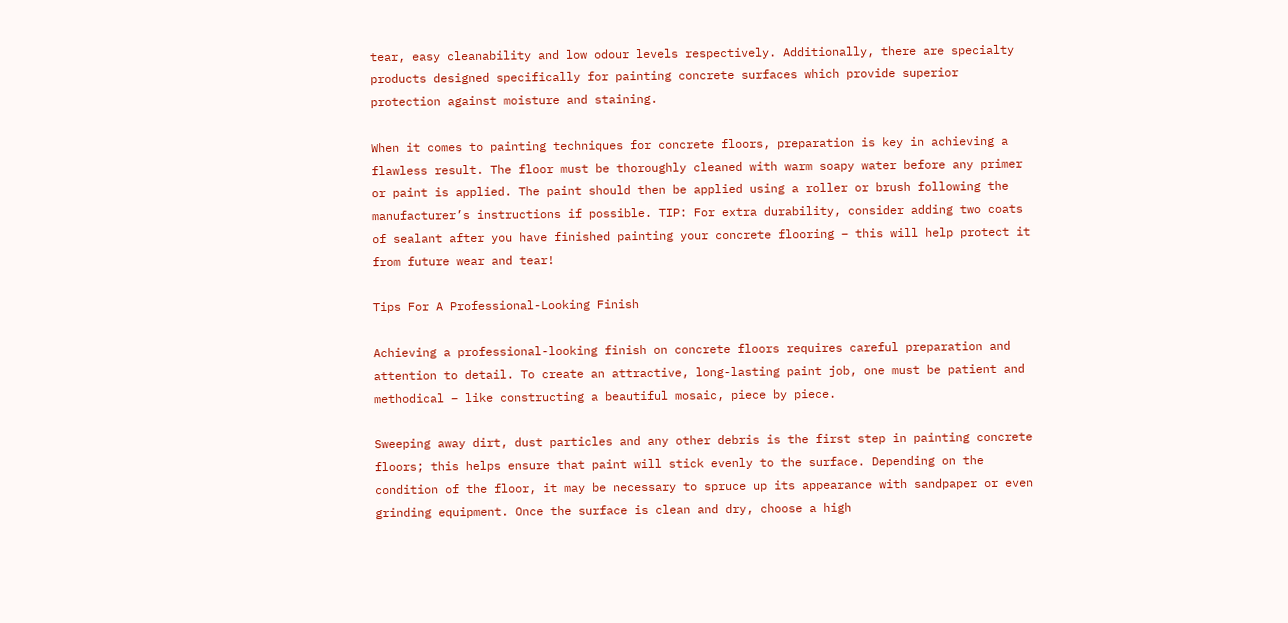tear, easy cleanability and low odour levels respectively. Additionally, there are specialty products designed specifically for painting concrete surfaces which provide superior protection against moisture and staining.

When it comes to painting techniques for concrete floors, preparation is key in achieving a flawless result. The floor must be thoroughly cleaned with warm soapy water before any primer or paint is applied. The paint should then be applied using a roller or brush following the manufacturer’s instructions if possible. TIP: For extra durability, consider adding two coats of sealant after you have finished painting your concrete flooring – this will help protect it from future wear and tear!

Tips For A Professional-Looking Finish

Achieving a professional-looking finish on concrete floors requires careful preparation and attention to detail. To create an attractive, long-lasting paint job, one must be patient and methodical – like constructing a beautiful mosaic, piece by piece.

Sweeping away dirt, dust particles and any other debris is the first step in painting concrete floors; this helps ensure that paint will stick evenly to the surface. Depending on the condition of the floor, it may be necessary to spruce up its appearance with sandpaper or even grinding equipment. Once the surface is clean and dry, choose a high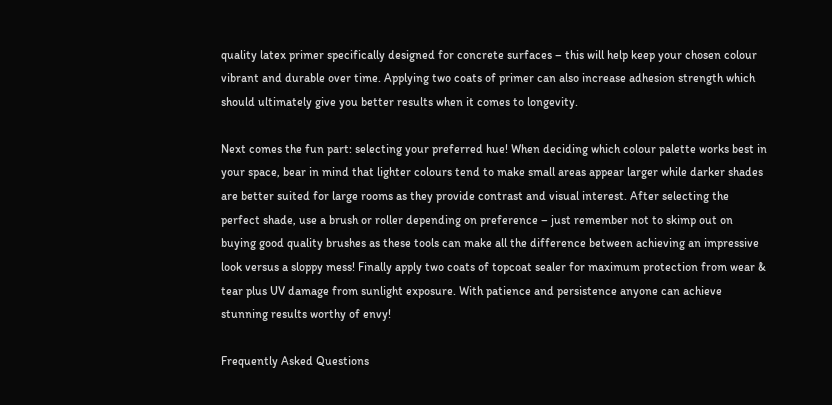quality latex primer specifically designed for concrete surfaces – this will help keep your chosen colour vibrant and durable over time. Applying two coats of primer can also increase adhesion strength which should ultimately give you better results when it comes to longevity.

Next comes the fun part: selecting your preferred hue! When deciding which colour palette works best in your space, bear in mind that lighter colours tend to make small areas appear larger while darker shades are better suited for large rooms as they provide contrast and visual interest. After selecting the perfect shade, use a brush or roller depending on preference – just remember not to skimp out on buying good quality brushes as these tools can make all the difference between achieving an impressive look versus a sloppy mess! Finally apply two coats of topcoat sealer for maximum protection from wear & tear plus UV damage from sunlight exposure. With patience and persistence anyone can achieve stunning results worthy of envy!

Frequently Asked Questions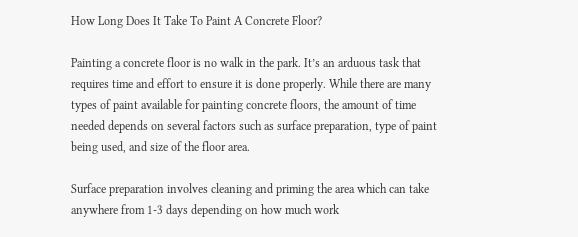How Long Does It Take To Paint A Concrete Floor?

Painting a concrete floor is no walk in the park. It’s an arduous task that requires time and effort to ensure it is done properly. While there are many types of paint available for painting concrete floors, the amount of time needed depends on several factors such as surface preparation, type of paint being used, and size of the floor area.

Surface preparation involves cleaning and priming the area which can take anywhere from 1-3 days depending on how much work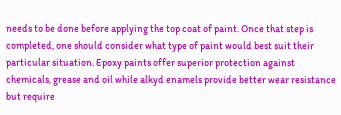needs to be done before applying the top coat of paint. Once that step is completed, one should consider what type of paint would best suit their particular situation. Epoxy paints offer superior protection against chemicals, grease and oil while alkyd enamels provide better wear resistance but require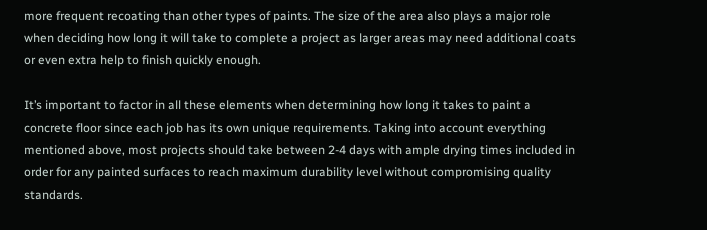more frequent recoating than other types of paints. The size of the area also plays a major role when deciding how long it will take to complete a project as larger areas may need additional coats or even extra help to finish quickly enough.

It’s important to factor in all these elements when determining how long it takes to paint a concrete floor since each job has its own unique requirements. Taking into account everything mentioned above, most projects should take between 2-4 days with ample drying times included in order for any painted surfaces to reach maximum durability level without compromising quality standards.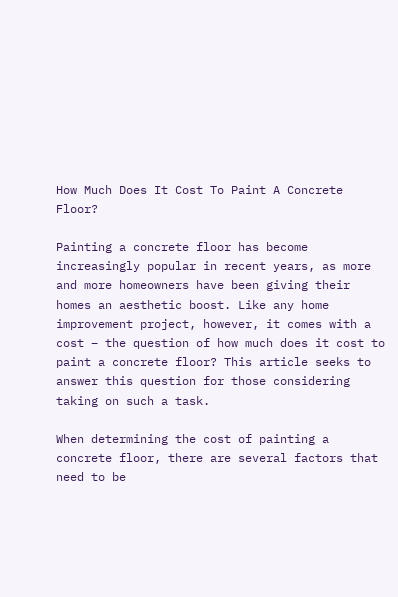How Much Does It Cost To Paint A Concrete Floor?

Painting a concrete floor has become increasingly popular in recent years, as more and more homeowners have been giving their homes an aesthetic boost. Like any home improvement project, however, it comes with a cost – the question of how much does it cost to paint a concrete floor? This article seeks to answer this question for those considering taking on such a task.

When determining the cost of painting a concrete floor, there are several factors that need to be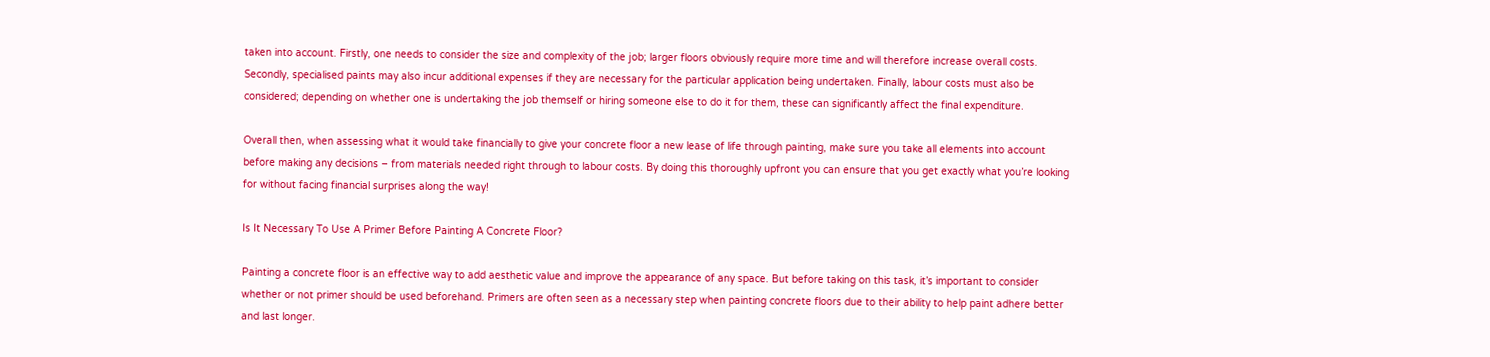taken into account. Firstly, one needs to consider the size and complexity of the job; larger floors obviously require more time and will therefore increase overall costs. Secondly, specialised paints may also incur additional expenses if they are necessary for the particular application being undertaken. Finally, labour costs must also be considered; depending on whether one is undertaking the job themself or hiring someone else to do it for them, these can significantly affect the final expenditure.

Overall then, when assessing what it would take financially to give your concrete floor a new lease of life through painting, make sure you take all elements into account before making any decisions – from materials needed right through to labour costs. By doing this thoroughly upfront you can ensure that you get exactly what you’re looking for without facing financial surprises along the way!

Is It Necessary To Use A Primer Before Painting A Concrete Floor?

Painting a concrete floor is an effective way to add aesthetic value and improve the appearance of any space. But before taking on this task, it’s important to consider whether or not primer should be used beforehand. Primers are often seen as a necessary step when painting concrete floors due to their ability to help paint adhere better and last longer.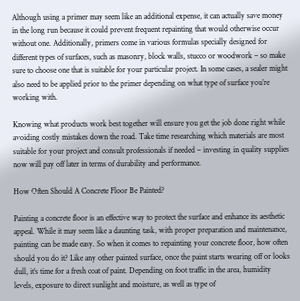Although using a primer may seem like an additional expense, it can actually save money in the long run because it could prevent frequent repainting that would otherwise occur without one. Additionally, primers come in various formulas specially designed for different types of surfaces, such as masonry, block walls, stucco or woodwork – so make sure to choose one that is suitable for your particular project. In some cases, a sealer might also need to be applied prior to the primer depending on what type of surface you’re working with.

Knowing what products work best together will ensure you get the job done right while avoiding costly mistakes down the road. Take time researching which materials are most suitable for your project and consult professionals if needed – investing in quality supplies now will pay off later in terms of durability and performance.

How Often Should A Concrete Floor Be Painted?

Painting a concrete floor is an effective way to protect the surface and enhance its aesthetic appeal. While it may seem like a daunting task, with proper preparation and maintenance, painting can be made easy. So when it comes to repainting your concrete floor, how often should you do it? Like any other painted surface, once the paint starts wearing off or looks dull, it’s time for a fresh coat of paint. Depending on foot traffic in the area, humidity levels, exposure to direct sunlight and moisture, as well as type of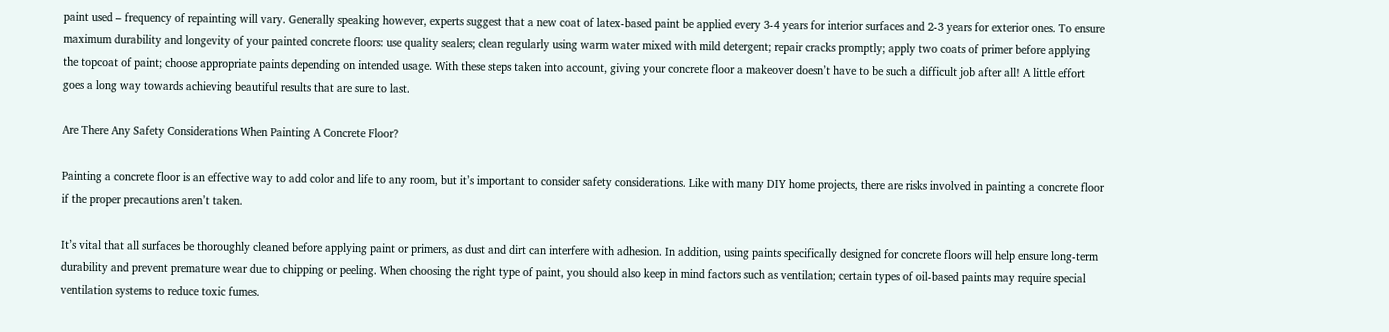paint used – frequency of repainting will vary. Generally speaking however, experts suggest that a new coat of latex-based paint be applied every 3-4 years for interior surfaces and 2-3 years for exterior ones. To ensure maximum durability and longevity of your painted concrete floors: use quality sealers; clean regularly using warm water mixed with mild detergent; repair cracks promptly; apply two coats of primer before applying the topcoat of paint; choose appropriate paints depending on intended usage. With these steps taken into account, giving your concrete floor a makeover doesn’t have to be such a difficult job after all! A little effort goes a long way towards achieving beautiful results that are sure to last.

Are There Any Safety Considerations When Painting A Concrete Floor?

Painting a concrete floor is an effective way to add color and life to any room, but it’s important to consider safety considerations. Like with many DIY home projects, there are risks involved in painting a concrete floor if the proper precautions aren’t taken.

It’s vital that all surfaces be thoroughly cleaned before applying paint or primers, as dust and dirt can interfere with adhesion. In addition, using paints specifically designed for concrete floors will help ensure long-term durability and prevent premature wear due to chipping or peeling. When choosing the right type of paint, you should also keep in mind factors such as ventilation; certain types of oil-based paints may require special ventilation systems to reduce toxic fumes.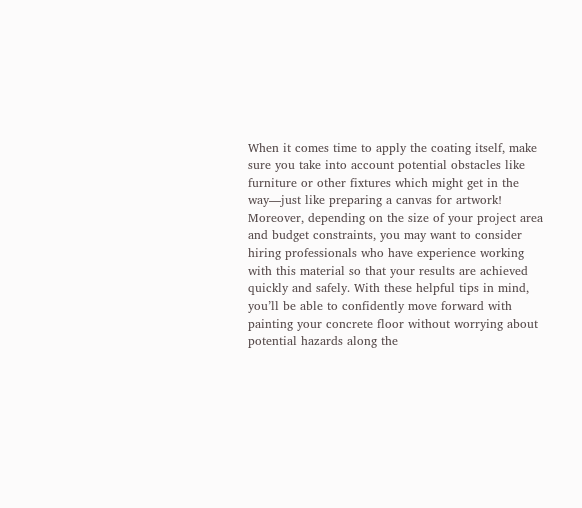When it comes time to apply the coating itself, make sure you take into account potential obstacles like furniture or other fixtures which might get in the way—just like preparing a canvas for artwork! Moreover, depending on the size of your project area and budget constraints, you may want to consider hiring professionals who have experience working with this material so that your results are achieved quickly and safely. With these helpful tips in mind, you’ll be able to confidently move forward with painting your concrete floor without worrying about potential hazards along the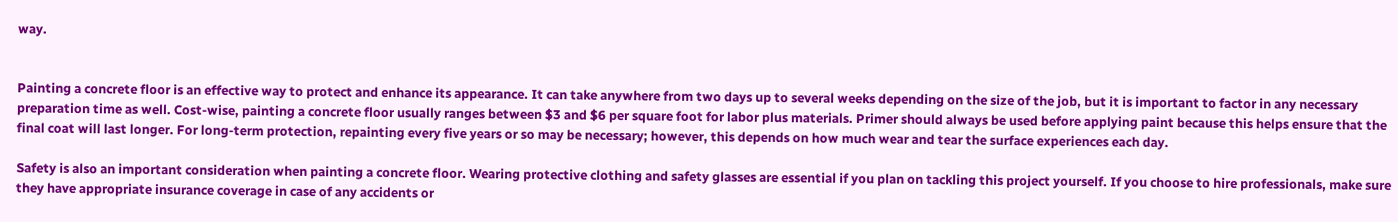way.


Painting a concrete floor is an effective way to protect and enhance its appearance. It can take anywhere from two days up to several weeks depending on the size of the job, but it is important to factor in any necessary preparation time as well. Cost-wise, painting a concrete floor usually ranges between $3 and $6 per square foot for labor plus materials. Primer should always be used before applying paint because this helps ensure that the final coat will last longer. For long-term protection, repainting every five years or so may be necessary; however, this depends on how much wear and tear the surface experiences each day.

Safety is also an important consideration when painting a concrete floor. Wearing protective clothing and safety glasses are essential if you plan on tackling this project yourself. If you choose to hire professionals, make sure they have appropriate insurance coverage in case of any accidents or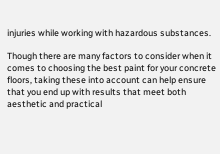injuries while working with hazardous substances.

Though there are many factors to consider when it comes to choosing the best paint for your concrete floors, taking these into account can help ensure that you end up with results that meet both aesthetic and practical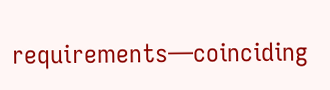requirements—coinciding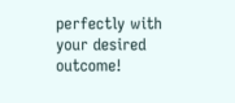perfectly with your desired outcome!